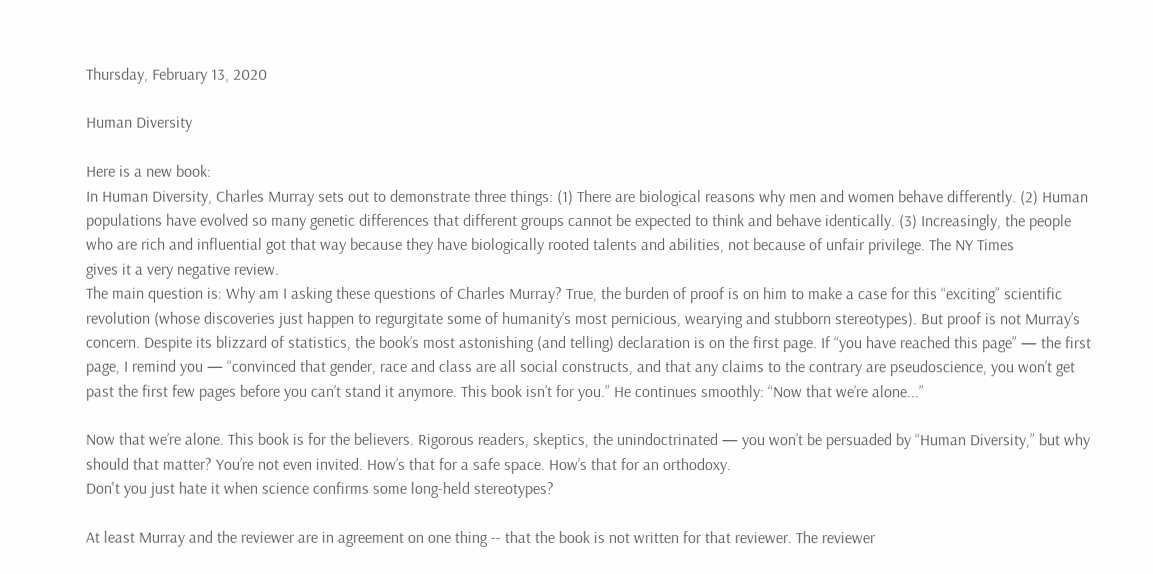Thursday, February 13, 2020

Human Diversity

Here is a new book:
In Human Diversity, Charles Murray sets out to demonstrate three things: (1) There are biological reasons why men and women behave differently. (2) Human populations have evolved so many genetic differences that different groups cannot be expected to think and behave identically. (3) Increasingly, the people who are rich and influential got that way because they have biologically rooted talents and abilities, not because of unfair privilege. The NY Times
gives it a very negative review.
The main question is: Why am I asking these questions of Charles Murray? True, the burden of proof is on him to make a case for this “exciting” scientific revolution (whose discoveries just happen to regurgitate some of humanity’s most pernicious, wearying and stubborn stereotypes). But proof is not Murray’s concern. Despite its blizzard of statistics, the book’s most astonishing (and telling) declaration is on the first page. If “you have reached this page” — the first page, I remind you — “convinced that gender, race and class are all social constructs, and that any claims to the contrary are pseudoscience, you won’t get past the first few pages before you can’t stand it anymore. This book isn’t for you.” He continues smoothly: “Now that we’re alone...”

Now that we’re alone. This book is for the believers. Rigorous readers, skeptics, the unindoctrinated — you won’t be persuaded by “Human Diversity,” but why should that matter? You’re not even invited. How’s that for a safe space. How’s that for an orthodoxy.
Don't you just hate it when science confirms some long-held stereotypes?

At least Murray and the reviewer are in agreement on one thing -- that the book is not written for that reviewer. The reviewer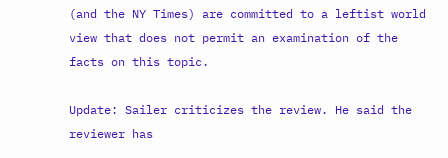(and the NY Times) are committed to a leftist world view that does not permit an examination of the facts on this topic.

Update: Sailer criticizes the review. He said the reviewer has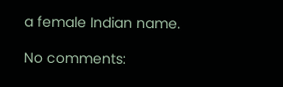a female Indian name.

No comments: